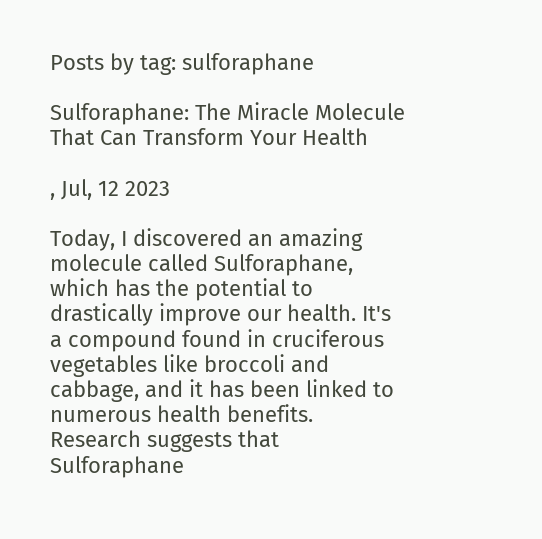Posts by tag: sulforaphane

Sulforaphane: The Miracle Molecule That Can Transform Your Health

, Jul, 12 2023

Today, I discovered an amazing molecule called Sulforaphane, which has the potential to drastically improve our health. It's a compound found in cruciferous vegetables like broccoli and cabbage, and it has been linked to numerous health benefits. Research suggests that Sulforaphane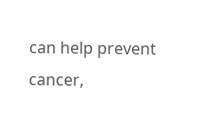can help prevent cancer,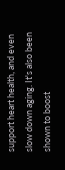support heart health, and even slow down aging. It's also been shown to boost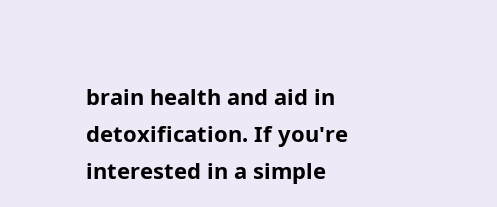brain health and aid in detoxification. If you're interested in a simple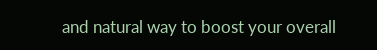and natural way to boost your overall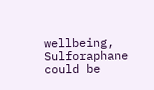wellbeing, Sulforaphane could be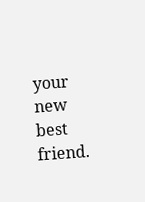your new best friend.